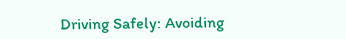Driving Safely: Avoiding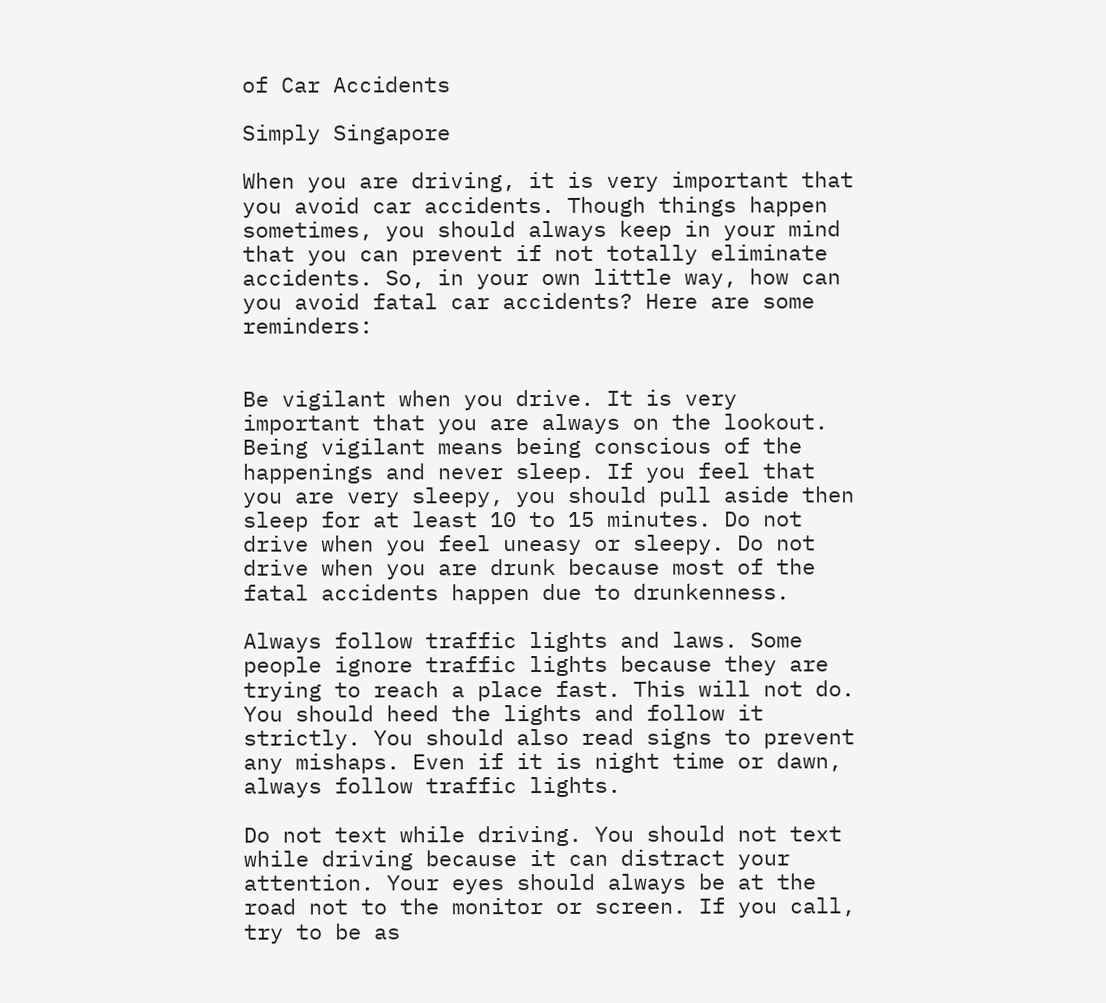of Car Accidents

Simply Singapore

When you are driving, it is very important that you avoid car accidents. Though things happen sometimes, you should always keep in your mind that you can prevent if not totally eliminate accidents. So, in your own little way, how can you avoid fatal car accidents? Here are some reminders:


Be vigilant when you drive. It is very important that you are always on the lookout. Being vigilant means being conscious of the happenings and never sleep. If you feel that you are very sleepy, you should pull aside then sleep for at least 10 to 15 minutes. Do not drive when you feel uneasy or sleepy. Do not drive when you are drunk because most of the fatal accidents happen due to drunkenness.

Always follow traffic lights and laws. Some people ignore traffic lights because they are trying to reach a place fast. This will not do. You should heed the lights and follow it strictly. You should also read signs to prevent any mishaps. Even if it is night time or dawn, always follow traffic lights.

Do not text while driving. You should not text while driving because it can distract your attention. Your eyes should always be at the road not to the monitor or screen. If you call, try to be as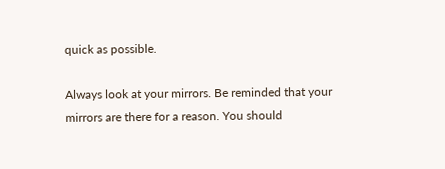quick as possible.

Always look at your mirrors. Be reminded that your mirrors are there for a reason. You should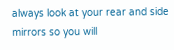always look at your rear and side mirrors so you will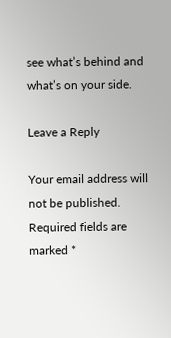see what’s behind and what’s on your side.

Leave a Reply

Your email address will not be published. Required fields are marked *